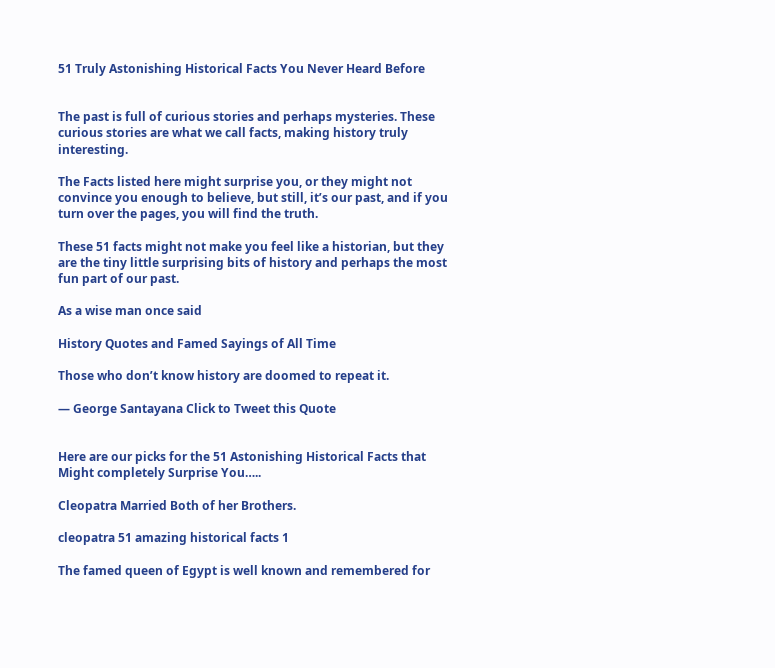51 Truly Astonishing Historical Facts You Never Heard Before


The past is full of curious stories and perhaps mysteries. These curious stories are what we call facts, making history truly interesting.

The Facts listed here might surprise you, or they might not convince you enough to believe, but still, it’s our past, and if you turn over the pages, you will find the truth.

These 51 facts might not make you feel like a historian, but they are the tiny little surprising bits of history and perhaps the most fun part of our past.

As a wise man once said

History Quotes and Famed Sayings of All Time

Those who don’t know history are doomed to repeat it.

— George Santayana Click to Tweet this Quote


Here are our picks for the 51 Astonishing Historical Facts that Might completely Surprise You…..

Cleopatra Married Both of her Brothers.

cleopatra 51 amazing historical facts 1

The famed queen of Egypt is well known and remembered for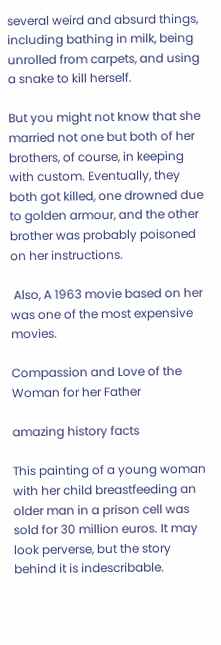several weird and absurd things, including bathing in milk, being unrolled from carpets, and using a snake to kill herself.

But you might not know that she married not one but both of her brothers, of course, in keeping with custom. Eventually, they both got killed, one drowned due to golden armour, and the other brother was probably poisoned on her instructions.

 Also, A 1963 movie based on her was one of the most expensive movies.

Compassion and Love of the Woman for her Father

amazing history facts

This painting of a young woman with her child breastfeeding an older man in a prison cell was sold for 30 million euros. It may look perverse, but the story behind it is indescribable.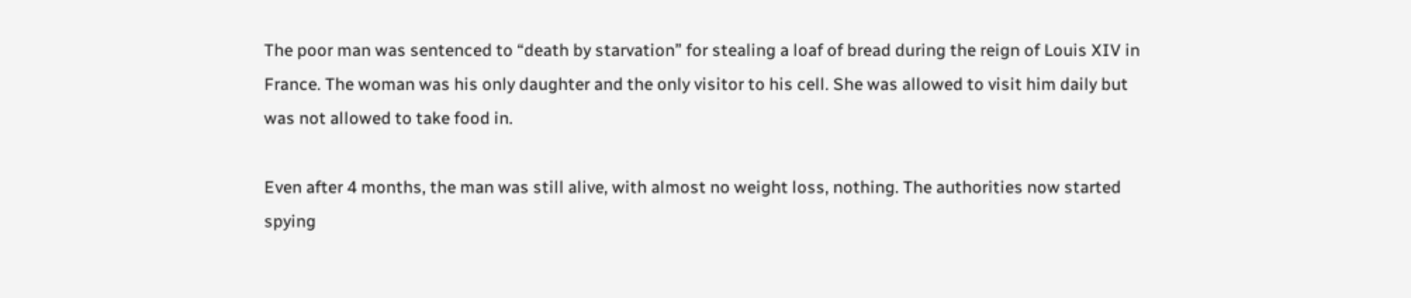The poor man was sentenced to “death by starvation” for stealing a loaf of bread during the reign of Louis XIV in France. The woman was his only daughter and the only visitor to his cell. She was allowed to visit him daily but was not allowed to take food in.

Even after 4 months, the man was still alive, with almost no weight loss, nothing. The authorities now started spying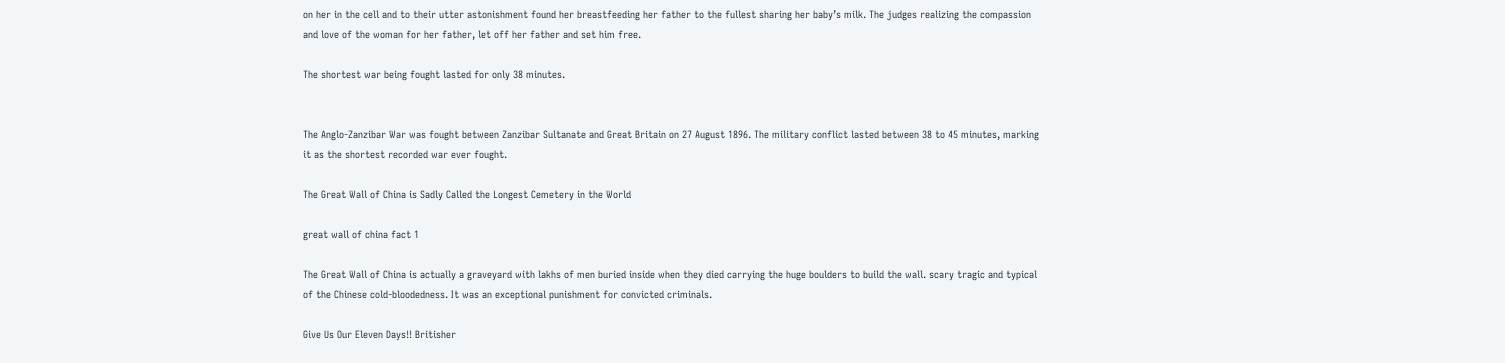on her in the cell and to their utter astonishment found her breastfeeding her father to the fullest sharing her baby’s milk. The judges realizing the compassion and love of the woman for her father, let off her father and set him free.

The shortest war being fought lasted for only 38 minutes.


The Anglo-Zanzibar War was fought between Zanzibar Sultanate and Great Britain on 27 August 1896. The military conflict lasted between 38 to 45 minutes, marking it as the shortest recorded war ever fought.

The Great Wall of China is Sadly Called the Longest Cemetery in the World

great wall of china fact 1

The Great Wall of China is actually a graveyard with lakhs of men buried inside when they died carrying the huge boulders to build the wall. scary tragic and typical of the Chinese cold-bloodedness. It was an exceptional punishment for convicted criminals.

Give Us Our Eleven Days!! Britisher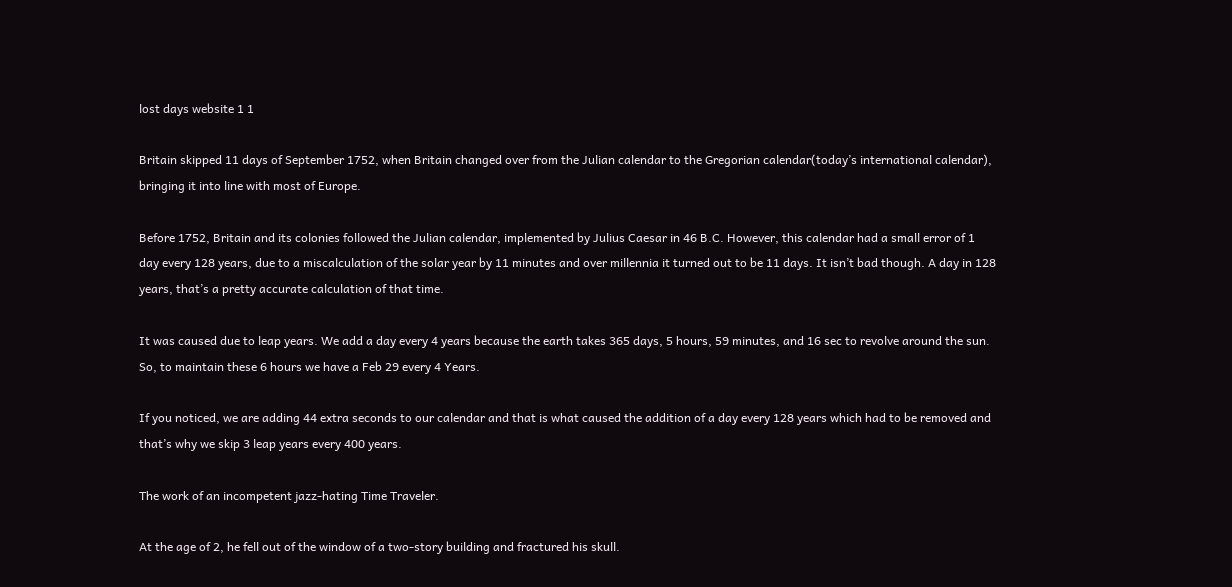lost days website 1 1

Britain skipped 11 days of September 1752, when Britain changed over from the Julian calendar to the Gregorian calendar(today’s international calendar), bringing it into line with most of Europe.

Before 1752, Britain and its colonies followed the Julian calendar, implemented by Julius Caesar in 46 B.C. However, this calendar had a small error of 1 day every 128 years, due to a miscalculation of the solar year by 11 minutes and over millennia it turned out to be 11 days. It isn’t bad though. A day in 128 years, that’s a pretty accurate calculation of that time.

It was caused due to leap years. We add a day every 4 years because the earth takes 365 days, 5 hours, 59 minutes, and 16 sec to revolve around the sun. So, to maintain these 6 hours we have a Feb 29 every 4 Years.

If you noticed, we are adding 44 extra seconds to our calendar and that is what caused the addition of a day every 128 years which had to be removed and that’s why we skip 3 leap years every 400 years.

The work of an incompetent jazz-hating Time Traveler.

At the age of 2, he fell out of the window of a two-story building and fractured his skull.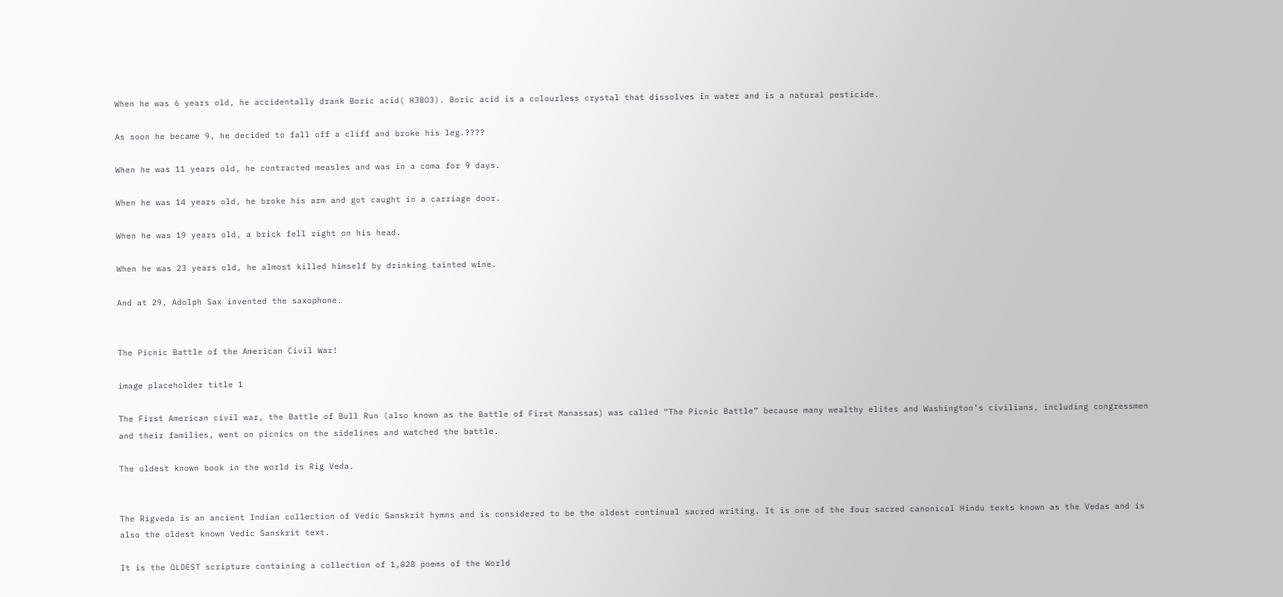When he was 6 years old, he accidentally drank Boric acid( H3BO3). Boric acid is a colourless crystal that dissolves in water and is a natural pesticide.

As soon he became 9, he decided to fall off a cliff and broke his leg.????

When he was 11 years old, he contracted measles and was in a coma for 9 days.

When he was 14 years old, he broke his arm and got caught in a carriage door.

When he was 19 years old, a brick fell right on his head.

When he was 23 years old, he almost killed himself by drinking tainted wine.

And at 29, Adolph Sax invented the saxophone.


The Picnic Battle of the American Civil War!

image placeholder title 1

The First American civil war, the Battle of Bull Run (also known as the Battle of First Manassas) was called “The Picnic Battle” because many wealthy elites and Washington’s civilians, including congressmen and their families, went on picnics on the sidelines and watched the battle.

The oldest known book in the world is Rig Veda.


The Rigveda is an ancient Indian collection of Vedic Sanskrit hymns and is considered to be the oldest continual sacred writing. It is one of the four sacred canonical Hindu texts known as the Vedas and is also the oldest known Vedic Sanskrit text.

It is the OLDEST scripture containing a collection of 1,028 poems of the World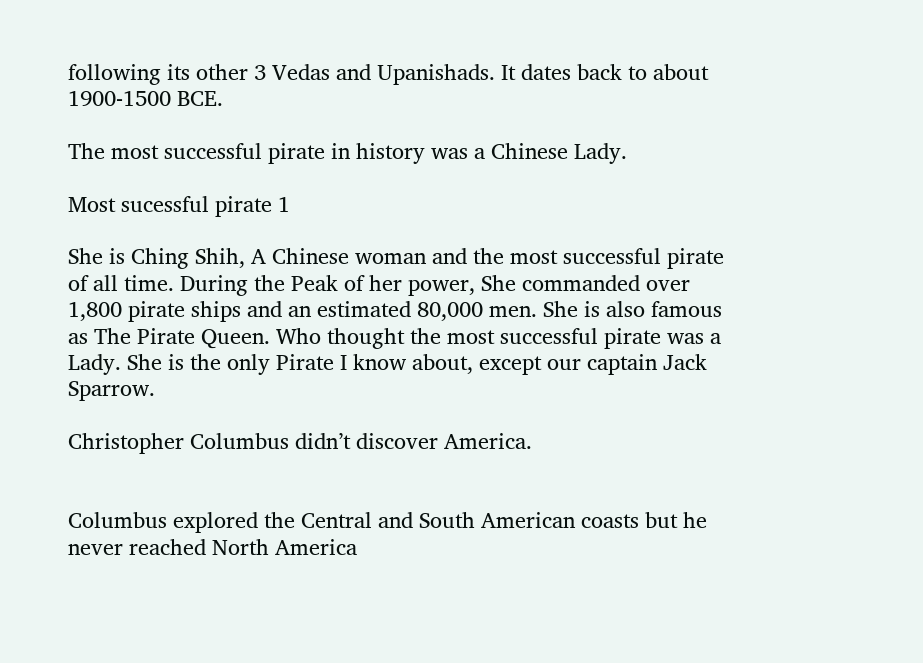following its other 3 Vedas and Upanishads. It dates back to about 1900-1500 BCE.

The most successful pirate in history was a Chinese Lady.

Most sucessful pirate 1

She is Ching Shih, A Chinese woman and the most successful pirate of all time. During the Peak of her power, She commanded over 1,800 pirate ships and an estimated 80,000 men. She is also famous as The Pirate Queen. Who thought the most successful pirate was a Lady. She is the only Pirate I know about, except our captain Jack Sparrow.

Christopher Columbus didn’t discover America.


Columbus explored the Central and South American coasts but he never reached North America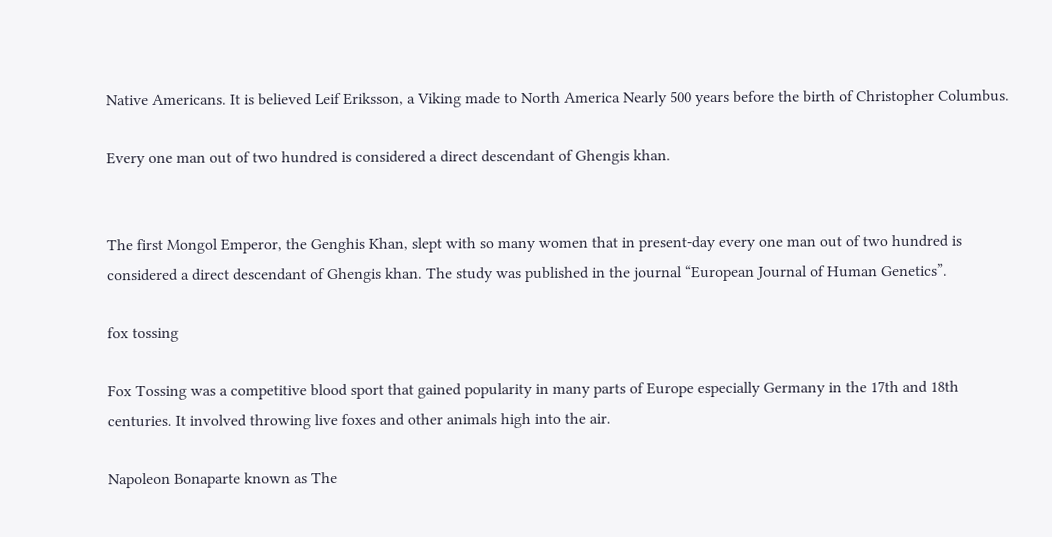Native Americans. It is believed Leif Eriksson, a Viking made to North America Nearly 500 years before the birth of Christopher Columbus.

Every one man out of two hundred is considered a direct descendant of Ghengis khan.


The first Mongol Emperor, the Genghis Khan, slept with so many women that in present-day every one man out of two hundred is considered a direct descendant of Ghengis khan. The study was published in the journal “European Journal of Human Genetics”.

fox tossing

Fox Tossing was a competitive blood sport that gained popularity in many parts of Europe especially Germany in the 17th and 18th centuries. It involved throwing live foxes and other animals high into the air.

Napoleon Bonaparte known as The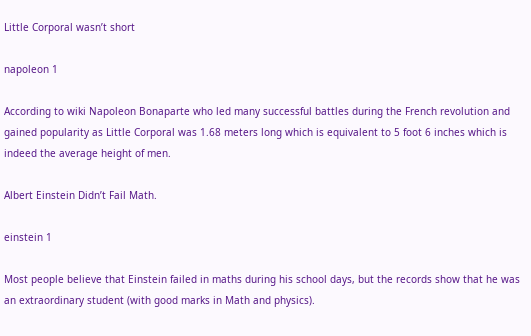Little Corporal wasn’t short

napoleon 1

According to wiki Napoleon Bonaparte who led many successful battles during the French revolution and gained popularity as Little Corporal was 1.68 meters long which is equivalent to 5 foot 6 inches which is indeed the average height of men.

Albert Einstein Didn’t Fail Math.

einstein 1

Most people believe that Einstein failed in maths during his school days, but the records show that he was an extraordinary student (with good marks in Math and physics).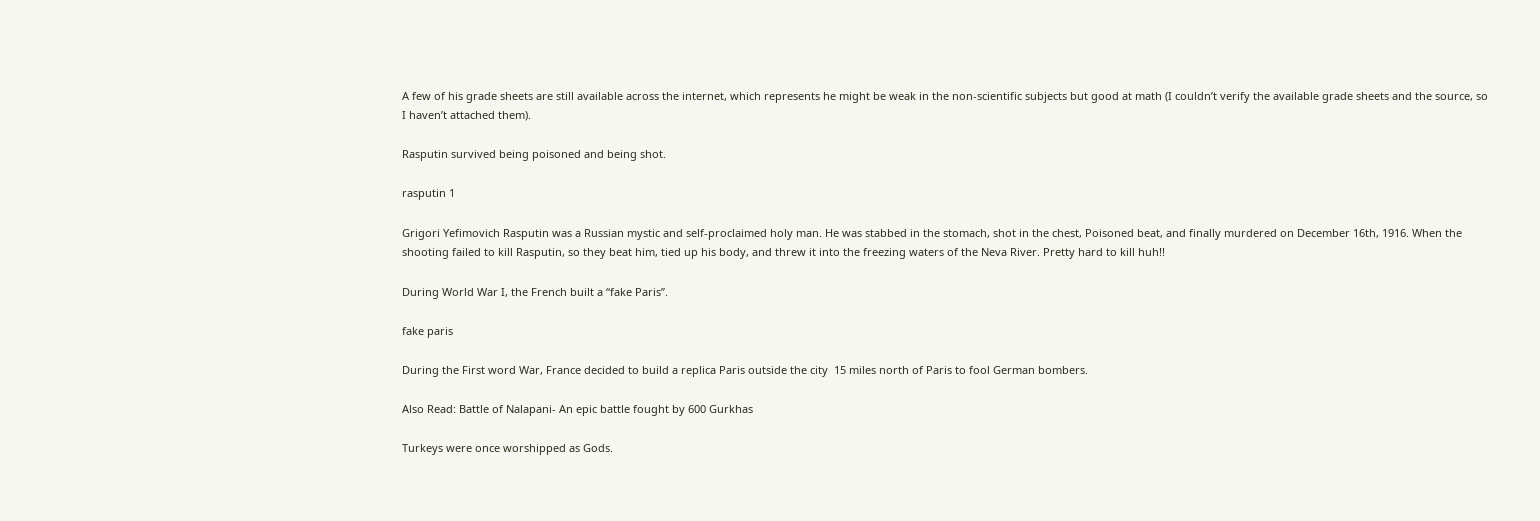A few of his grade sheets are still available across the internet, which represents he might be weak in the non-scientific subjects but good at math (I couldn’t verify the available grade sheets and the source, so I haven’t attached them).

Rasputin survived being poisoned and being shot.

rasputin 1

Grigori Yefimovich Rasputin was a Russian mystic and self-proclaimed holy man. He was stabbed in the stomach, shot in the chest, Poisoned beat, and finally murdered on December 16th, 1916. When the shooting failed to kill Rasputin, so they beat him, tied up his body, and threw it into the freezing waters of the Neva River. Pretty hard to kill huh!!

During World War I, the French built a “fake Paris”.

fake paris

During the First word War, France decided to build a replica Paris outside the city  15 miles north of Paris to fool German bombers.

Also Read: Battle of Nalapani- An epic battle fought by 600 Gurkhas

Turkeys were once worshipped as Gods.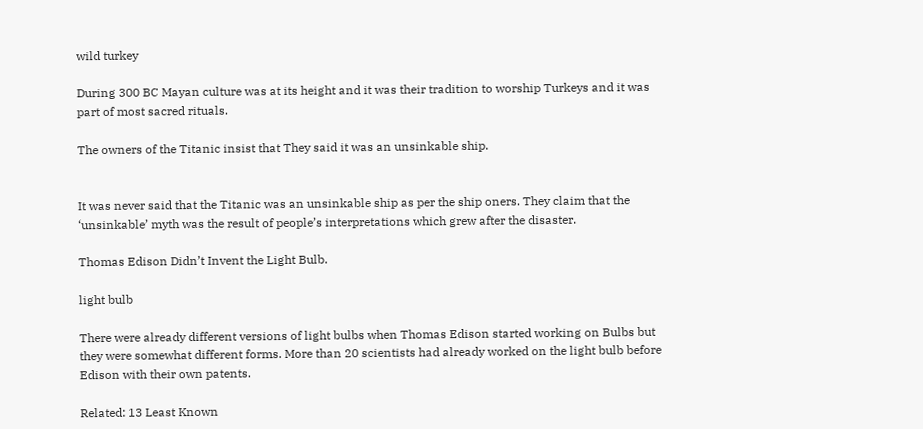wild turkey

During 300 BC Mayan culture was at its height and it was their tradition to worship Turkeys and it was part of most sacred rituals.

The owners of the Titanic insist that They said it was an unsinkable ship.


It was never said that the Titanic was an unsinkable ship as per the ship oners. They claim that the ‘unsinkable’ myth was the result of people’s interpretations which grew after the disaster.

Thomas Edison Didn’t Invent the Light Bulb.

light bulb

There were already different versions of light bulbs when Thomas Edison started working on Bulbs but they were somewhat different forms. More than 20 scientists had already worked on the light bulb before Edison with their own patents.

Related: 13 Least Known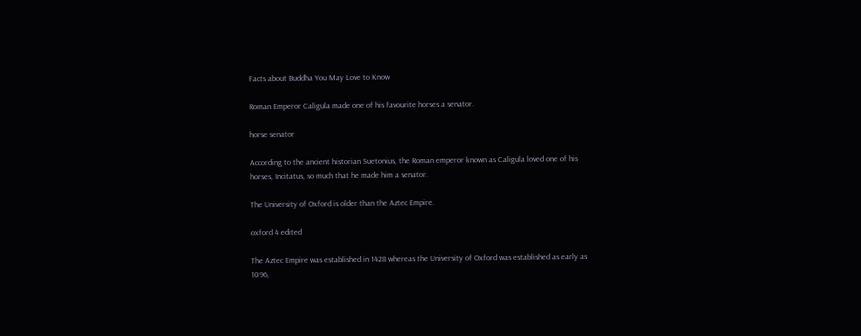Facts about Buddha You May Love to Know

Roman Emperor Caligula made one of his favourite horses a senator.

horse senator

According to the ancient historian Suetonius, the Roman emperor known as Caligula loved one of his horses, Incitatus, so much that he made him a senator.

The University of Oxford is older than the Aztec Empire.

oxford 4 edited

The Aztec Empire was established in 1428 whereas the University of Oxford was established as early as 1096,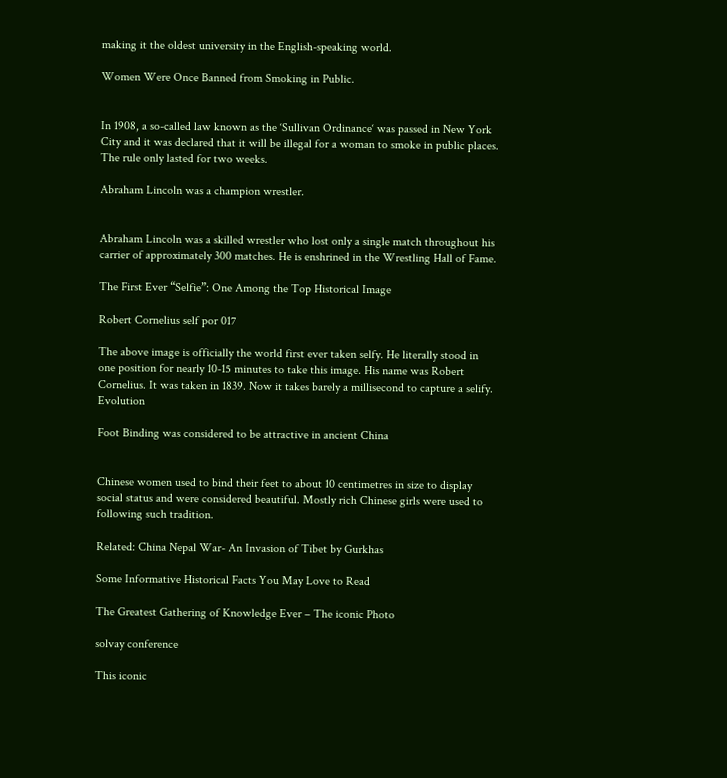making it the oldest university in the English-speaking world.

Women Were Once Banned from Smoking in Public.


In 1908, a so-called law known as the ‘Sullivan Ordinance‘ was passed in New York City and it was declared that it will be illegal for a woman to smoke in public places. The rule only lasted for two weeks.

Abraham Lincoln was a champion wrestler.


Abraham Lincoln was a skilled wrestler who lost only a single match throughout his carrier of approximately 300 matches. He is enshrined in the Wrestling Hall of Fame.

The First Ever “Selfie”: One Among the Top Historical Image

Robert Cornelius self por 017

The above image is officially the world first ever taken selfy. He literally stood in one position for nearly 10-15 minutes to take this image. His name was Robert Cornelius. It was taken in 1839. Now it takes barely a millisecond to capture a selify. Evolution

Foot Binding was considered to be attractive in ancient China


Chinese women used to bind their feet to about 10 centimetres in size to display social status and were considered beautiful. Mostly rich Chinese girls were used to following such tradition.

Related: China Nepal War- An Invasion of Tibet by Gurkhas

Some Informative Historical Facts You May Love to Read

The Greatest Gathering of Knowledge Ever – The iconic Photo

solvay conference

This iconic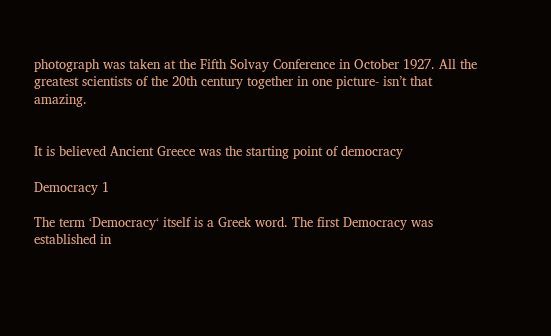photograph was taken at the Fifth Solvay Conference in October 1927. All the greatest scientists of the 20th century together in one picture- isn’t that amazing.


It is believed Ancient Greece was the starting point of democracy

Democracy 1

The term ‘Democracy‘ itself is a Greek word. The first Democracy was established in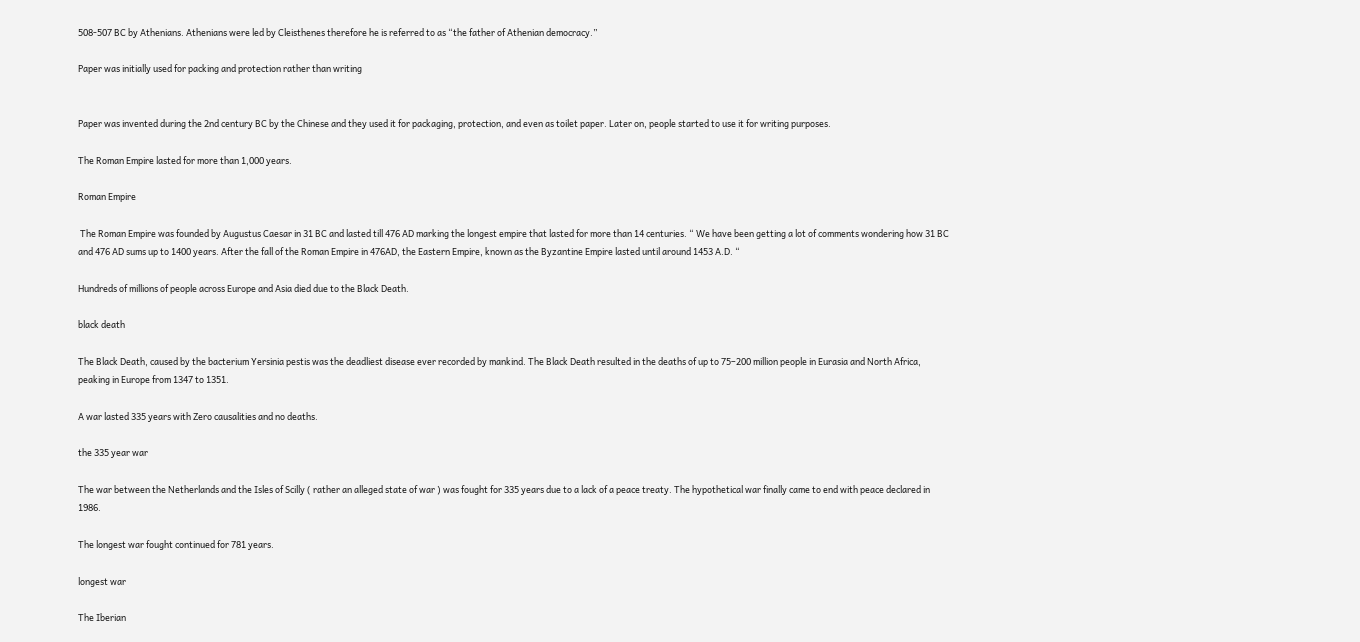508-507 BC by Athenians. Athenians were led by Cleisthenes therefore he is referred to as “the father of Athenian democracy.”

Paper was initially used for packing and protection rather than writing


Paper was invented during the 2nd century BC by the Chinese and they used it for packaging, protection, and even as toilet paper. Later on, people started to use it for writing purposes.

The Roman Empire lasted for more than 1,000 years.

Roman Empire

 The Roman Empire was founded by Augustus Caesar in 31 BC and lasted till 476 AD marking the longest empire that lasted for more than 14 centuries. “ We have been getting a lot of comments wondering how 31 BC and 476 AD sums up to 1400 years. After the fall of the Roman Empire in 476AD, the Eastern Empire, known as the Byzantine Empire lasted until around 1453 A.D. “

Hundreds of millions of people across Europe and Asia died due to the Black Death.

black death

The Black Death, caused by the bacterium Yersinia pestis was the deadliest disease ever recorded by mankind. The Black Death resulted in the deaths of up to 75–200 million people in Eurasia and North Africa, peaking in Europe from 1347 to 1351.

A war lasted 335 years with Zero causalities and no deaths.

the 335 year war

The war between the Netherlands and the Isles of Scilly ( rather an alleged state of war ) was fought for 335 years due to a lack of a peace treaty. The hypothetical war finally came to end with peace declared in 1986.

The longest war fought continued for 781 years.

longest war

The Iberian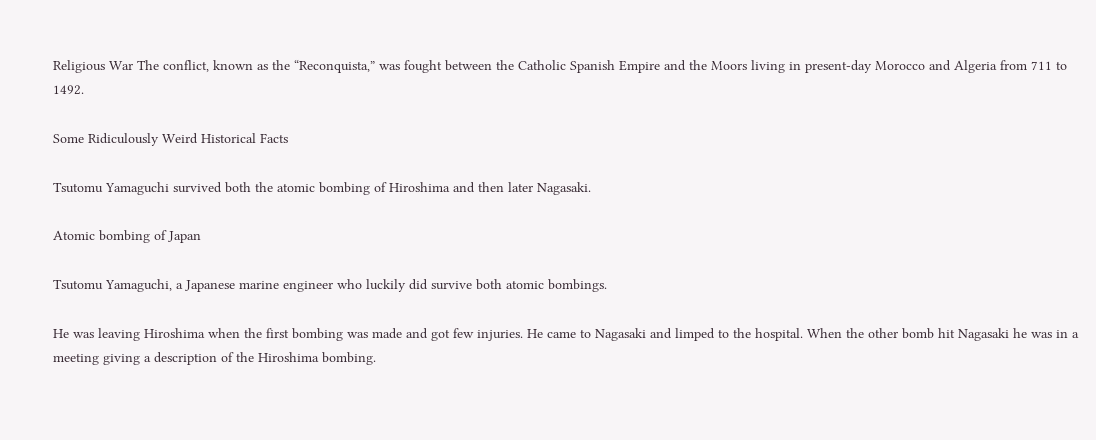Religious War The conflict, known as the “Reconquista,” was fought between the Catholic Spanish Empire and the Moors living in present-day Morocco and Algeria from 711 to 1492.

Some Ridiculously Weird Historical Facts

Tsutomu Yamaguchi survived both the atomic bombing of Hiroshima and then later Nagasaki.

Atomic bombing of Japan

Tsutomu Yamaguchi, a Japanese marine engineer who luckily did survive both atomic bombings.

He was leaving Hiroshima when the first bombing was made and got few injuries. He came to Nagasaki and limped to the hospital. When the other bomb hit Nagasaki he was in a meeting giving a description of the Hiroshima bombing.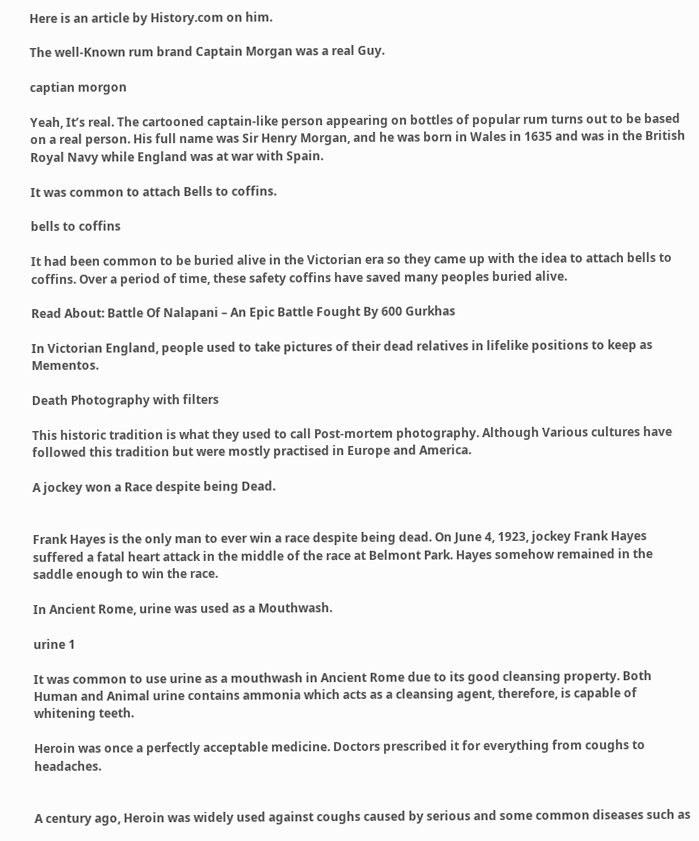Here is an article by History.com on him.

The well-Known rum brand Captain Morgan was a real Guy.

captian morgon

Yeah, It’s real. The cartooned captain-like person appearing on bottles of popular rum turns out to be based on a real person. His full name was Sir Henry Morgan, and he was born in Wales in 1635 and was in the British Royal Navy while England was at war with Spain.

It was common to attach Bells to coffins.

bells to coffins

It had been common to be buried alive in the Victorian era so they came up with the idea to attach bells to coffins. Over a period of time, these safety coffins have saved many peoples buried alive.

Read About: Battle Of Nalapani – An Epic Battle Fought By 600 Gurkhas

In Victorian England, people used to take pictures of their dead relatives in lifelike positions to keep as Mementos.

Death Photography with filters

This historic tradition is what they used to call Post-mortem photography. Although Various cultures have followed this tradition but were mostly practised in Europe and America.

A jockey won a Race despite being Dead.


Frank Hayes is the only man to ever win a race despite being dead. On June 4, 1923, jockey Frank Hayes suffered a fatal heart attack in the middle of the race at Belmont Park. Hayes somehow remained in the saddle enough to win the race.

In Ancient Rome, urine was used as a Mouthwash.

urine 1

It was common to use urine as a mouthwash in Ancient Rome due to its good cleansing property. Both Human and Animal urine contains ammonia which acts as a cleansing agent, therefore, is capable of whitening teeth.

Heroin was once a perfectly acceptable medicine. Doctors prescribed it for everything from coughs to headaches.


A century ago, Heroin was widely used against coughs caused by serious and some common diseases such as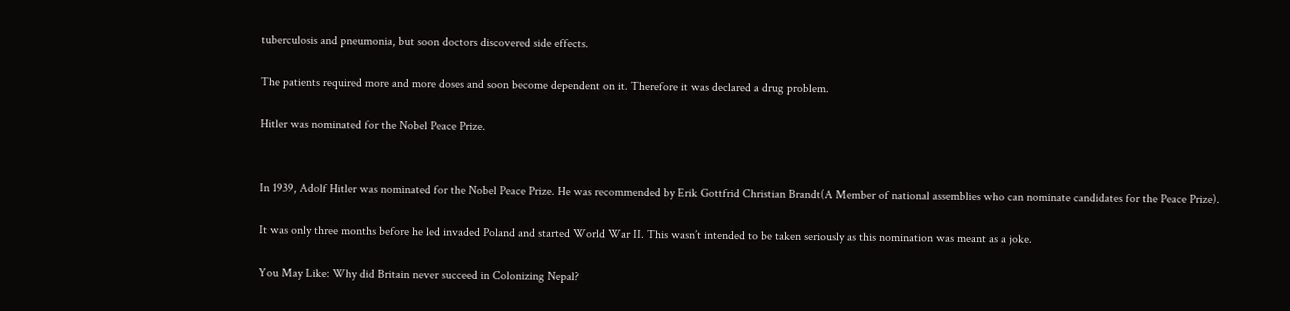tuberculosis and pneumonia, but soon doctors discovered side effects.

The patients required more and more doses and soon become dependent on it. Therefore it was declared a drug problem.

Hitler was nominated for the Nobel Peace Prize.


In 1939, Adolf Hitler was nominated for the Nobel Peace Prize. He was recommended by Erik Gottfrid Christian Brandt(A Member of national assemblies who can nominate candidates for the Peace Prize).

It was only three months before he led invaded Poland and started World War II. This wasn’t intended to be taken seriously as this nomination was meant as a joke.

You May Like: Why did Britain never succeed in Colonizing Nepal?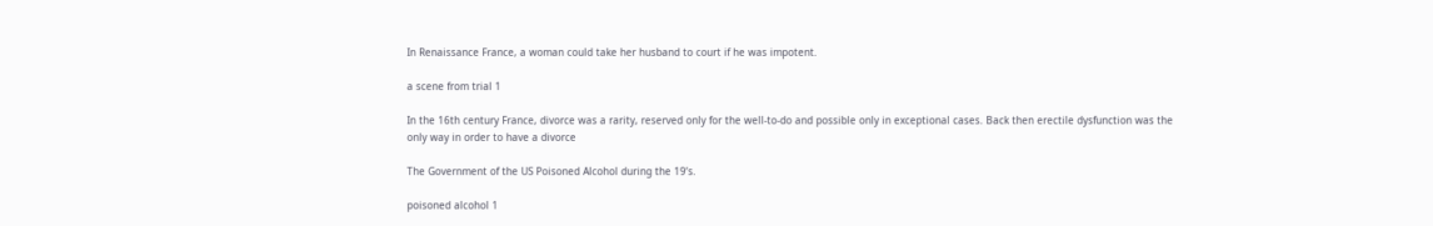In Renaissance France, a woman could take her husband to court if he was impotent.

a scene from trial 1

In the 16th century France, divorce was a rarity, reserved only for the well-to-do and possible only in exceptional cases. Back then erectile dysfunction was the only way in order to have a divorce

The Government of the US Poisoned Alcohol during the 19’s.

poisoned alcohol 1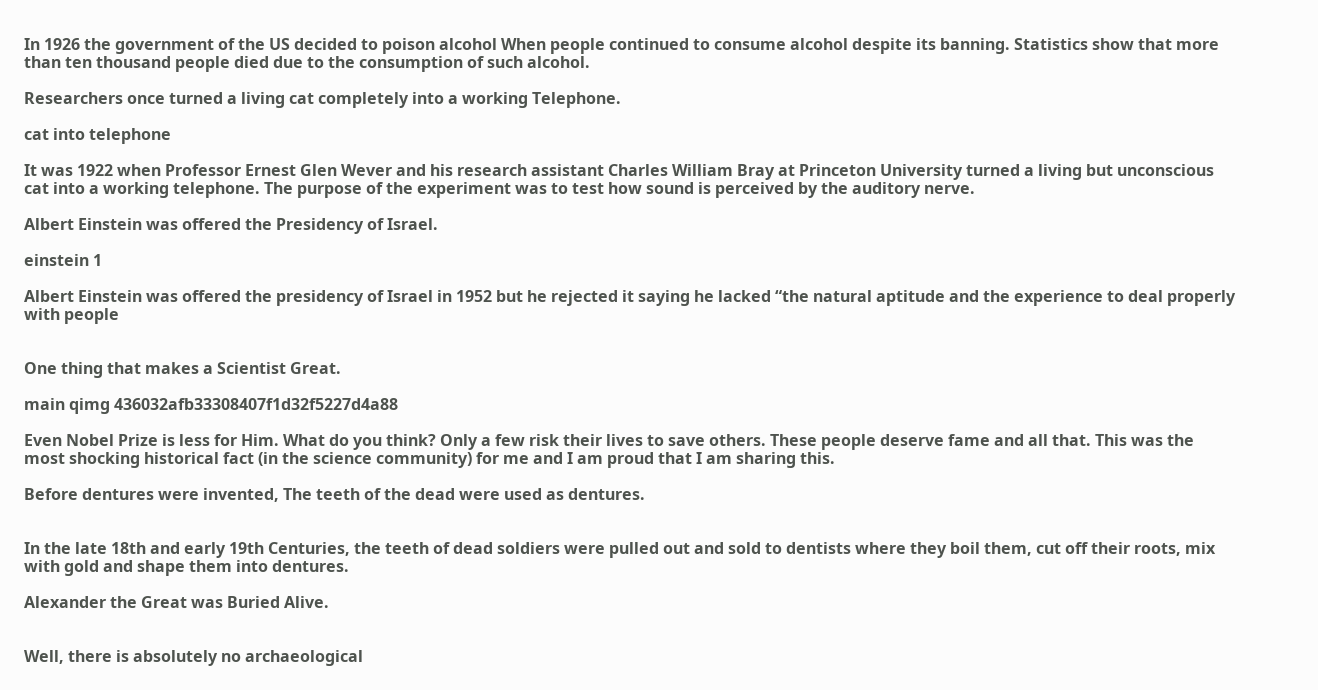In 1926 the government of the US decided to poison alcohol When people continued to consume alcohol despite its banning. Statistics show that more than ten thousand people died due to the consumption of such alcohol.

Researchers once turned a living cat completely into a working Telephone.

cat into telephone

It was 1922 when Professor Ernest Glen Wever and his research assistant Charles William Bray at Princeton University turned a living but unconscious cat into a working telephone. The purpose of the experiment was to test how sound is perceived by the auditory nerve.

Albert Einstein was offered the Presidency of Israel.

einstein 1

Albert Einstein was offered the presidency of Israel in 1952 but he rejected it saying he lacked “the natural aptitude and the experience to deal properly with people


One thing that makes a Scientist Great.

main qimg 436032afb33308407f1d32f5227d4a88

Even Nobel Prize is less for Him. What do you think? Only a few risk their lives to save others. These people deserve fame and all that. This was the most shocking historical fact (in the science community) for me and I am proud that I am sharing this.

Before dentures were invented, The teeth of the dead were used as dentures.


In the late 18th and early 19th Centuries, the teeth of dead soldiers were pulled out and sold to dentists where they boil them, cut off their roots, mix with gold and shape them into dentures.

Alexander the Great was Buried Alive.


Well, there is absolutely no archaeological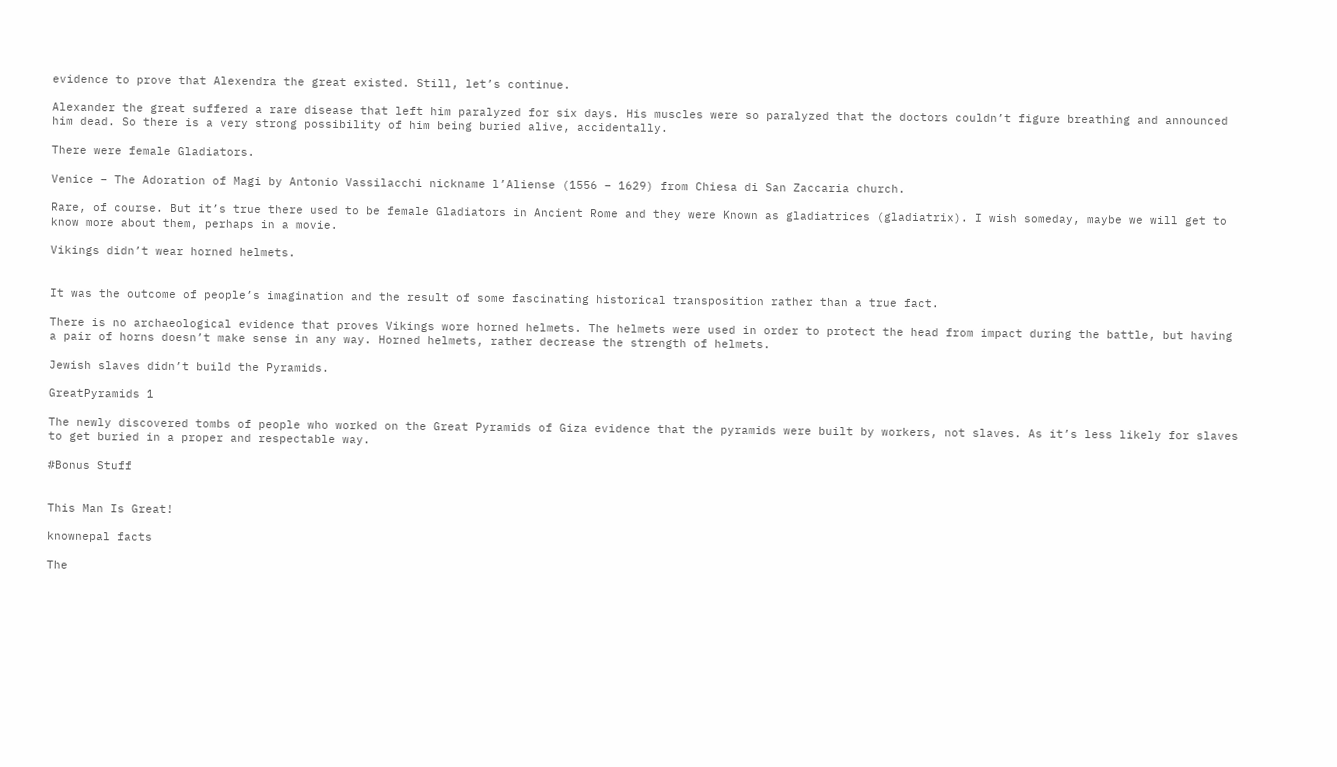evidence to prove that Alexendra the great existed. Still, let’s continue.

Alexander the great suffered a rare disease that left him paralyzed for six days. His muscles were so paralyzed that the doctors couldn’t figure breathing and announced him dead. So there is a very strong possibility of him being buried alive, accidentally.

There were female Gladiators.

Venice – The Adoration of Magi by Antonio Vassilacchi nickname l’Aliense (1556 – 1629) from Chiesa di San Zaccaria church.

Rare, of course. But it’s true there used to be female Gladiators in Ancient Rome and they were Known as gladiatrices (gladiatrix). I wish someday, maybe we will get to know more about them, perhaps in a movie.

Vikings didn’t wear horned helmets.


It was the outcome of people’s imagination and the result of some fascinating historical transposition rather than a true fact.

There is no archaeological evidence that proves Vikings wore horned helmets. The helmets were used in order to protect the head from impact during the battle, but having a pair of horns doesn’t make sense in any way. Horned helmets, rather decrease the strength of helmets.

Jewish slaves didn’t build the Pyramids.

GreatPyramids 1

The newly discovered tombs of people who worked on the Great Pyramids of Giza evidence that the pyramids were built by workers, not slaves. As it’s less likely for slaves to get buried in a proper and respectable way.

#Bonus Stuff


This Man Is Great!

knownepal facts

The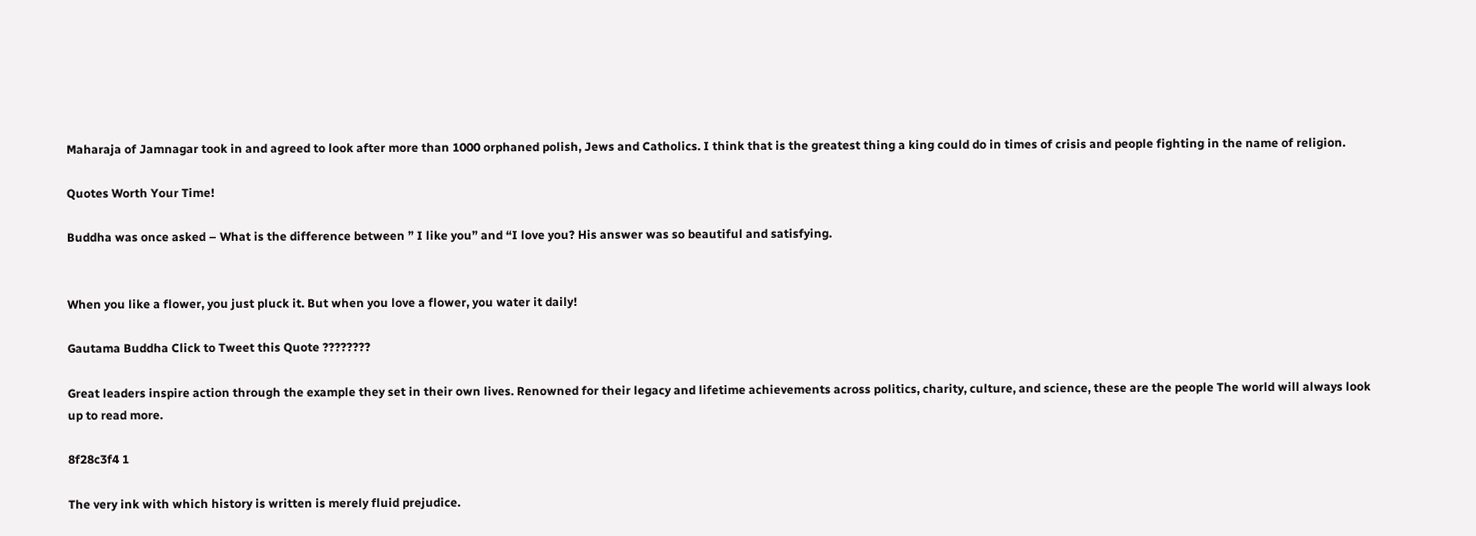Maharaja of Jamnagar took in and agreed to look after more than 1000 orphaned polish, Jews and Catholics. I think that is the greatest thing a king could do in times of crisis and people fighting in the name of religion.

Quotes Worth Your Time!

Buddha was once asked – What is the difference between ” I like you” and “I love you? His answer was so beautiful and satisfying.


When you like a flower, you just pluck it. But when you love a flower, you water it daily!

Gautama Buddha Click to Tweet this Quote ????????

Great leaders inspire action through the example they set in their own lives. Renowned for their legacy and lifetime achievements across politics, charity, culture, and science, these are the people The world will always look up to read more.

8f28c3f4 1

The very ink with which history is written is merely fluid prejudice.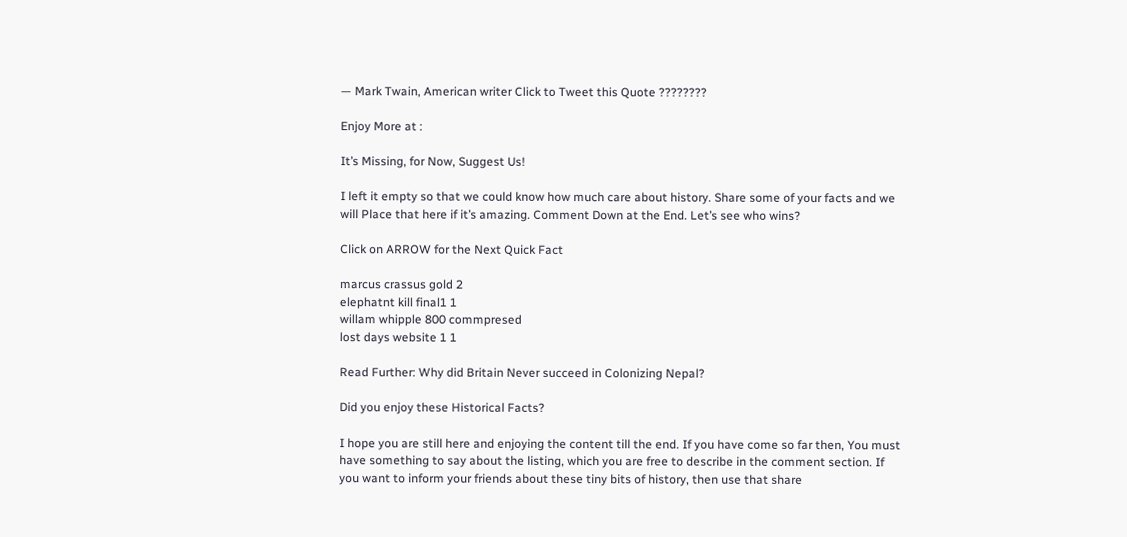— Mark Twain, American writer Click to Tweet this Quote ????????

Enjoy More at :

It’s Missing, for Now, Suggest Us!

I left it empty so that we could know how much care about history. Share some of your facts and we will Place that here if it’s amazing. Comment Down at the End. Let’s see who wins?

Click on ARROW for the Next Quick Fact

marcus crassus gold 2
elephatnt kill final1 1
willam whipple 800 commpresed
lost days website 1 1

Read Further: Why did Britain Never succeed in Colonizing Nepal?

Did you enjoy these Historical Facts?

I hope you are still here and enjoying the content till the end. If you have come so far then, You must have something to say about the listing, which you are free to describe in the comment section. If you want to inform your friends about these tiny bits of history, then use that share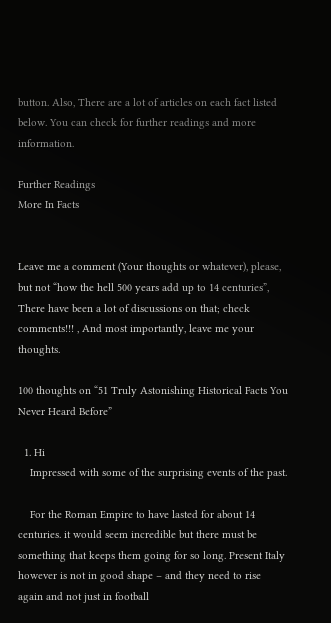button. Also, There are a lot of articles on each fact listed below. You can check for further readings and more information.

Further Readings
More In Facts


Leave me a comment (Your thoughts or whatever), please, but not “how the hell 500 years add up to 14 centuries”, There have been a lot of discussions on that; check comments!!! , And most importantly, leave me your thoughts.

100 thoughts on “51 Truly Astonishing Historical Facts You Never Heard Before”

  1. Hi
    Impressed with some of the surprising events of the past.

    For the Roman Empire to have lasted for about 14 centuries. it would seem incredible but there must be something that keeps them going for so long. Present Italy however is not in good shape – and they need to rise again and not just in football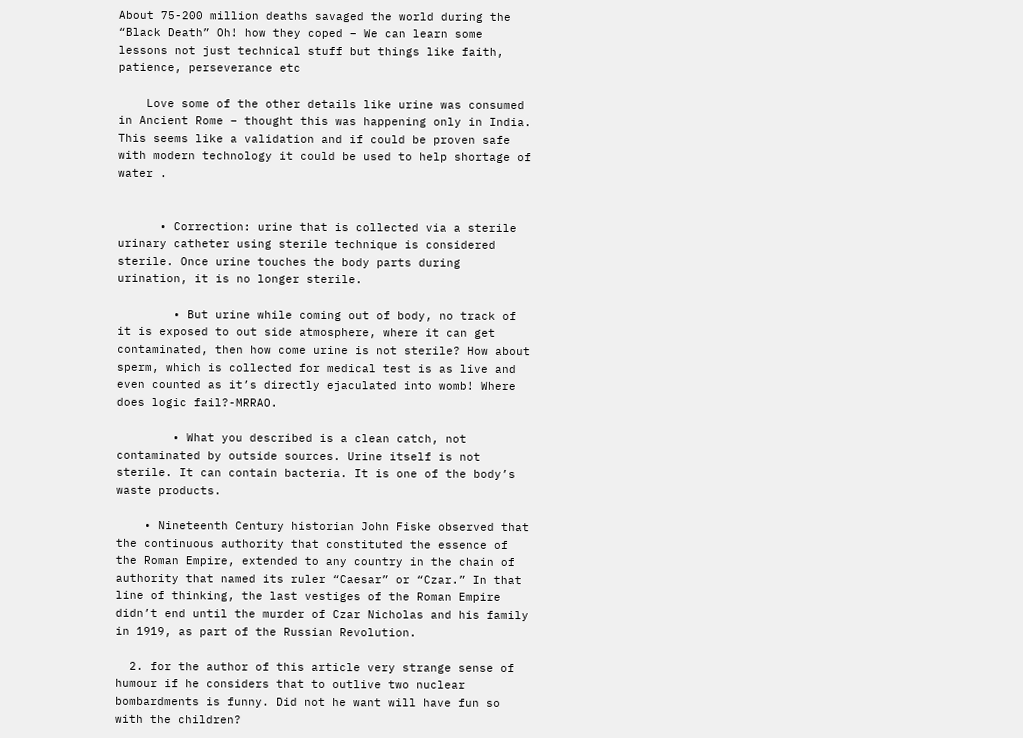About 75-200 million deaths savaged the world during the “Black Death” Oh! how they coped – We can learn some lessons not just technical stuff but things like faith, patience, perseverance etc

    Love some of the other details like urine was consumed in Ancient Rome – thought this was happening only in India. This seems like a validation and if could be proven safe with modern technology it could be used to help shortage of water .


      • Correction: urine that is collected via a sterile urinary catheter using sterile technique is considered sterile. Once urine touches the body parts during urination, it is no longer sterile.

        • But urine while coming out of body, no track of it is exposed to out side atmosphere, where it can get contaminated, then how come urine is not sterile? How about sperm, which is collected for medical test is as live and even counted as it’s directly ejaculated into womb! Where does logic fail?-MRRAO.

        • What you described is a clean catch, not contaminated by outside sources. Urine itself is not sterile. It can contain bacteria. It is one of the body’s waste products.

    • Nineteenth Century historian John Fiske observed that the continuous authority that constituted the essence of the Roman Empire, extended to any country in the chain of authority that named its ruler “Caesar” or “Czar.” In that line of thinking, the last vestiges of the Roman Empire didn’t end until the murder of Czar Nicholas and his family in 1919, as part of the Russian Revolution.

  2. for the author of this article very strange sense of humour if he considers that to outlive two nuclear bombardments is funny. Did not he want will have fun so with the children?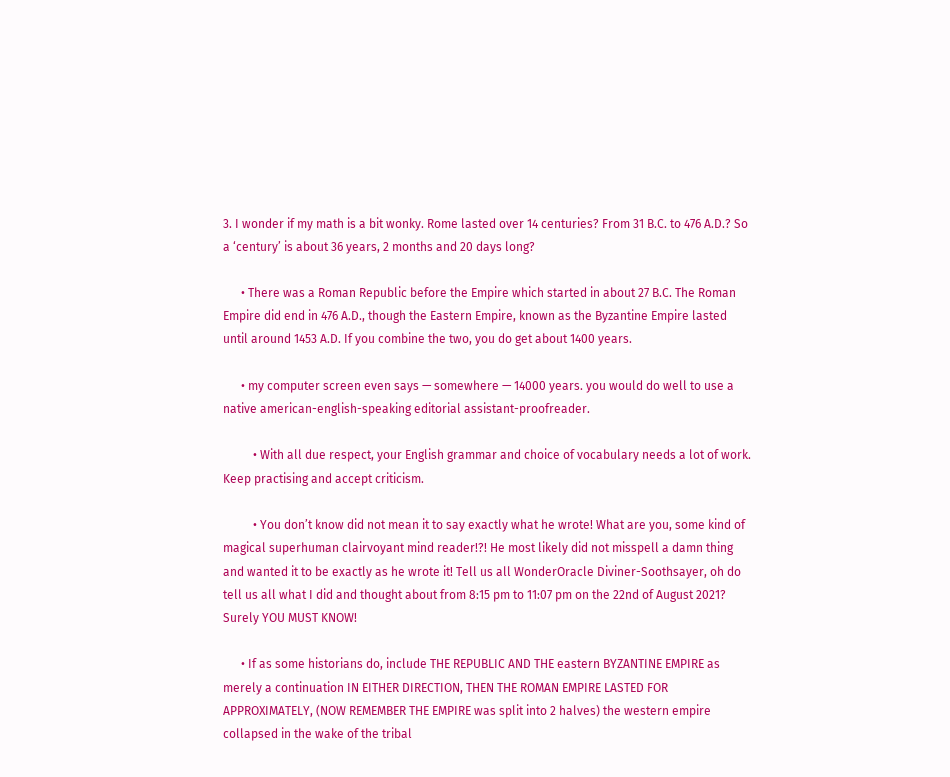3. I wonder if my math is a bit wonky. Rome lasted over 14 centuries? From 31 B.C. to 476 A.D.? So a ‘century’ is about 36 years, 2 months and 20 days long?

      • There was a Roman Republic before the Empire which started in about 27 B.C. The Roman Empire did end in 476 A.D., though the Eastern Empire, known as the Byzantine Empire lasted until around 1453 A.D. If you combine the two, you do get about 1400 years.

      • my computer screen even says — somewhere — 14000 years. you would do well to use a native american-english-speaking editorial assistant-proofreader.

          • With all due respect, your English grammar and choice of vocabulary needs a lot of work. Keep practising and accept criticism.

          • You don’t know did not mean it to say exactly what he wrote! What are you, some kind of magical superhuman clairvoyant mind reader!?! He most likely did not misspell a damn thing and wanted it to be exactly as he wrote it! Tell us all WonderOracle Diviner-Soothsayer, oh do tell us all what I did and thought about from 8:15 pm to 11:07 pm on the 22nd of August 2021? Surely YOU MUST KNOW!

      • If as some historians do, include THE REPUBLIC AND THE eastern BYZANTINE EMPIRE as merely a continuation IN EITHER DIRECTION, THEN THE ROMAN EMPIRE LASTED FOR APPROXIMATELY, (NOW REMEMBER THE EMPIRE was split into 2 halves) the western empire collapsed in the wake of the tribal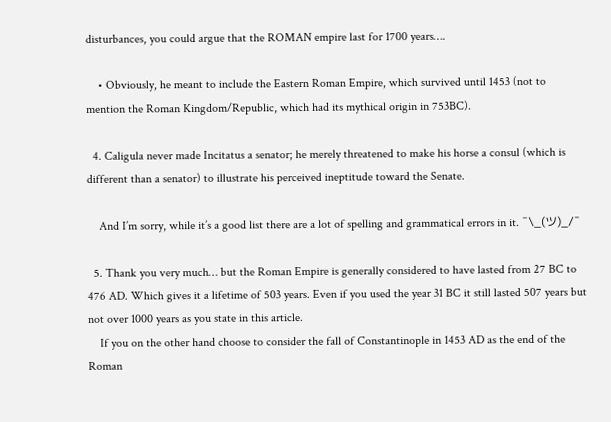disturbances, you could argue that the ROMAN empire last for 1700 years….

    • Obviously, he meant to include the Eastern Roman Empire, which survived until 1453 (not to mention the Roman Kingdom/Republic, which had its mythical origin in 753BC).

  4. Caligula never made Incitatus a senator; he merely threatened to make his horse a consul (which is different than a senator) to illustrate his perceived ineptitude toward the Senate.

    And I’m sorry, while it’s a good list there are a lot of spelling and grammatical errors in it. ¯\_(ツ)_/¯

  5. Thank you very much… but the Roman Empire is generally considered to have lasted from 27 BC to 476 AD. Which gives it a lifetime of 503 years. Even if you used the year 31 BC it still lasted 507 years but not over 1000 years as you state in this article.
    If you on the other hand choose to consider the fall of Constantinople in 1453 AD as the end of the Roman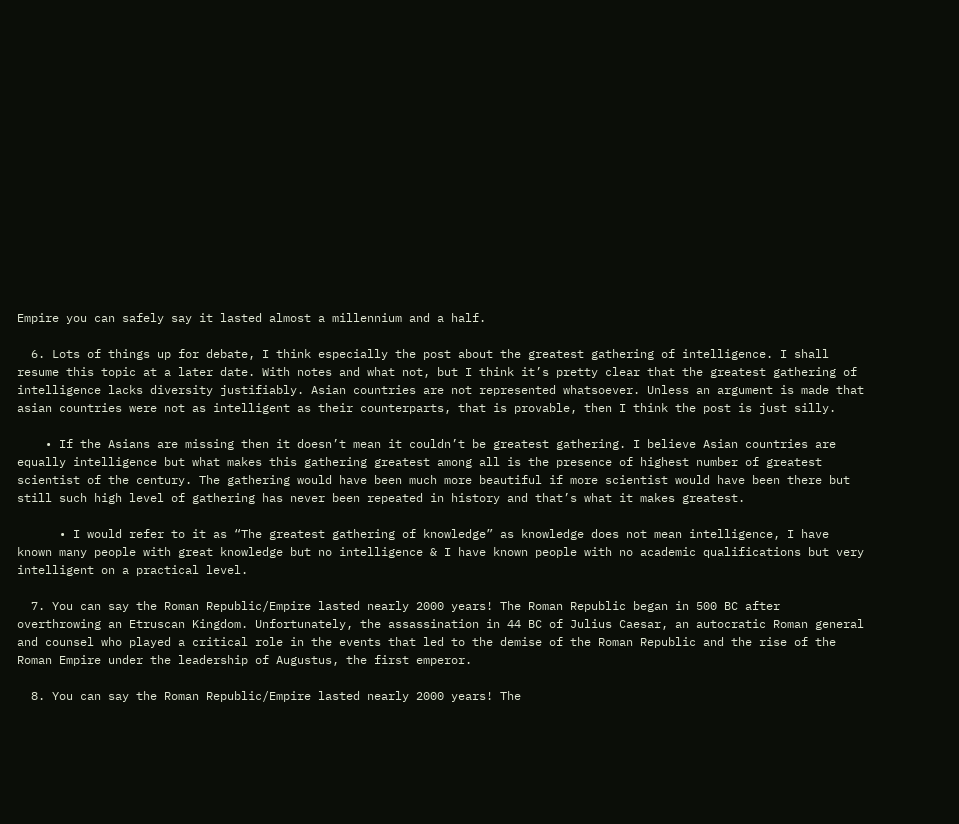Empire you can safely say it lasted almost a millennium and a half.

  6. Lots of things up for debate, I think especially the post about the greatest gathering of intelligence. I shall resume this topic at a later date. With notes and what not, but I think it’s pretty clear that the greatest gathering of intelligence lacks diversity justifiably. Asian countries are not represented whatsoever. Unless an argument is made that asian countries were not as intelligent as their counterparts, that is provable, then I think the post is just silly.

    • If the Asians are missing then it doesn’t mean it couldn’t be greatest gathering. I believe Asian countries are equally intelligence but what makes this gathering greatest among all is the presence of highest number of greatest scientist of the century. The gathering would have been much more beautiful if more scientist would have been there but still such high level of gathering has never been repeated in history and that’s what it makes greatest.

      • I would refer to it as “The greatest gathering of knowledge” as knowledge does not mean intelligence, I have known many people with great knowledge but no intelligence & I have known people with no academic qualifications but very intelligent on a practical level.

  7. You can say the Roman Republic/Empire lasted nearly 2000 years! The Roman Republic began in 500 BC after overthrowing an Etruscan Kingdom. Unfortunately, the assassination in 44 BC of Julius Caesar, an autocratic Roman general and counsel who played a critical role in the events that led to the demise of the Roman Republic and the rise of the Roman Empire under the leadership of Augustus, the first emperor.

  8. You can say the Roman Republic/Empire lasted nearly 2000 years! The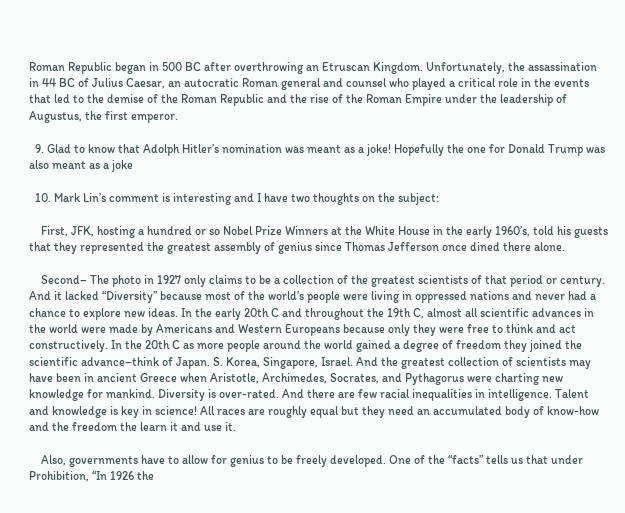Roman Republic began in 500 BC after overthrowing an Etruscan Kingdom. Unfortunately, the assassination in 44 BC of Julius Caesar, an autocratic Roman general and counsel who played a critical role in the events that led to the demise of the Roman Republic and the rise of the Roman Empire under the leadership of Augustus, the first emperor.

  9. Glad to know that Adolph Hitler’s nomination was meant as a joke! Hopefully the one for Donald Trump was also meant as a joke

  10. Mark Lin’s comment is interesting and I have two thoughts on the subject:

    First, JFK, hosting a hundred or so Nobel Prize Winners at the White House in the early 1960’s, told his guests that they represented the greatest assembly of genius since Thomas Jefferson once dined there alone.

    Second– The photo in 1927 only claims to be a collection of the greatest scientists of that period or century. And it lacked “Diversity” because most of the world’s people were living in oppressed nations and never had a chance to explore new ideas. In the early 20th C and throughout the 19th C, almost all scientific advances in the world were made by Americans and Western Europeans because only they were free to think and act constructively. In the 20th C as more people around the world gained a degree of freedom they joined the scientific advance–think of Japan. S. Korea, Singapore, Israel. And the greatest collection of scientists may have been in ancient Greece when Aristotle, Archimedes, Socrates, and Pythagorus were charting new knowledge for mankind. Diversity is over-rated. And there are few racial inequalities in intelligence. Talent and knowledge is key in science! All races are roughly equal but they need an accumulated body of know-how and the freedom the learn it and use it.

    Also, governments have to allow for genius to be freely developed. One of the “facts” tells us that under Prohibition, “In 1926 the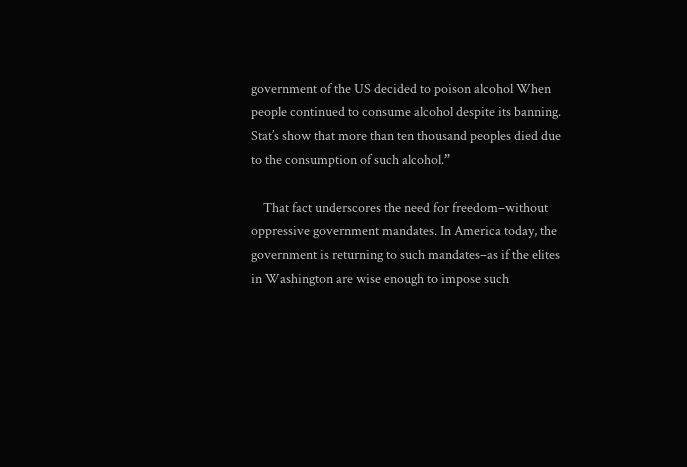government of the US decided to poison alcohol When people continued to consume alcohol despite its banning. Stat’s show that more than ten thousand peoples died due to the consumption of such alcohol.”

    That fact underscores the need for freedom–without oppressive government mandates. In America today, the government is returning to such mandates–as if the elites in Washington are wise enough to impose such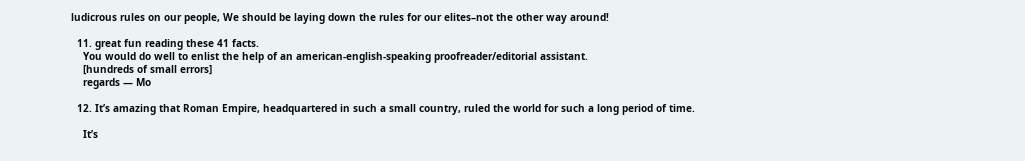ludicrous rules on our people, We should be laying down the rules for our elites–not the other way around!

  11. great fun reading these 41 facts.
    You would do well to enlist the help of an american-english-speaking proofreader/editorial assistant.
    [hundreds of small errors]
    regards — Mo

  12. It’s amazing that Roman Empire, headquartered in such a small country, ruled the world for such a long period of time.

    It’s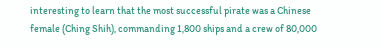interesting to learn that the most successful pirate was a Chinese female (Ching Shih), commanding 1,800 ships and a crew of 80,000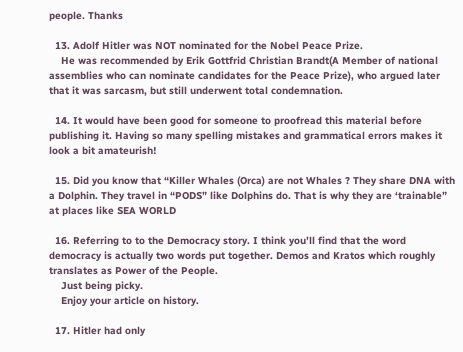people. Thanks

  13. Adolf Hitler was NOT nominated for the Nobel Peace Prize.
    He was recommended by Erik Gottfrid Christian Brandt(A Member of national assemblies who can nominate candidates for the Peace Prize), who argued later that it was sarcasm, but still underwent total condemnation.

  14. It would have been good for someone to proofread this material before publishing it. Having so many spelling mistakes and grammatical errors makes it look a bit amateurish!

  15. Did you know that “Killer Whales (Orca) are not Whales ? They share DNA with a Dolphin. They travel in “PODS” like Dolphins do. That is why they are ‘trainable” at places like SEA WORLD

  16. Referring to to the Democracy story. I think you’ll find that the word democracy is actually two words put together. Demos and Kratos which roughly translates as Power of the People.
    Just being picky.
    Enjoy your article on history.

  17. Hitler had only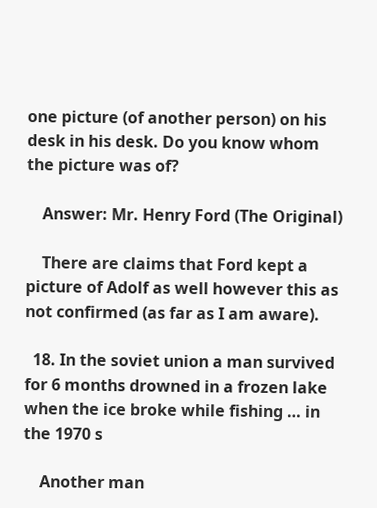one picture (of another person) on his desk in his desk. Do you know whom the picture was of?

    Answer: Mr. Henry Ford (The Original)

    There are claims that Ford kept a picture of Adolf as well however this as not confirmed (as far as I am aware).

  18. In the soviet union a man survived for 6 months drowned in a frozen lake when the ice broke while fishing … in the 1970 s

    Another man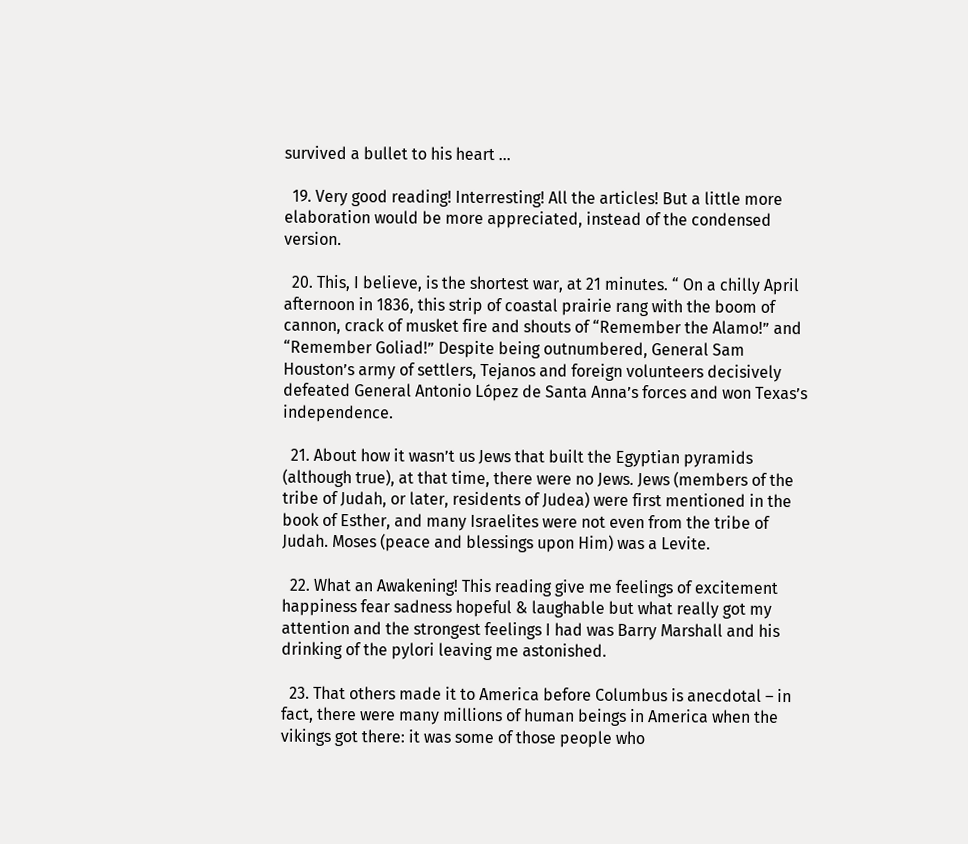survived a bullet to his heart …

  19. Very good reading! Interresting! All the articles! But a little more elaboration would be more appreciated, instead of the condensed version.

  20. This, I believe, is the shortest war, at 21 minutes. “ On a chilly April afternoon in 1836, this strip of coastal prairie rang with the boom of cannon, crack of musket fire and shouts of “Remember the Alamo!” and “Remember Goliad!” Despite being outnumbered, General Sam Houston’s army of settlers, Tejanos and foreign volunteers decisively defeated General Antonio López de Santa Anna’s forces and won Texas’s independence.

  21. About how it wasn’t us Jews that built the Egyptian pyramids (although true), at that time, there were no Jews. Jews (members of the tribe of Judah, or later, residents of Judea) were first mentioned in the book of Esther, and many Israelites were not even from the tribe of Judah. Moses (peace and blessings upon Him) was a Levite.

  22. What an Awakening! This reading give me feelings of excitement happiness fear sadness hopeful & laughable but what really got my attention and the strongest feelings I had was Barry Marshall and his drinking of the pylori leaving me astonished.

  23. That others made it to America before Columbus is anecdotal – in fact, there were many millions of human beings in America when the vikings got there: it was some of those people who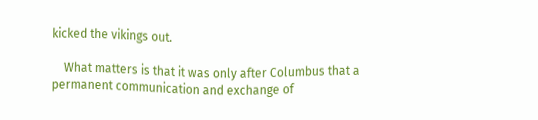kicked the vikings out.

    What matters is that it was only after Columbus that a permanent communication and exchange of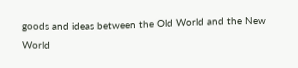goods and ideas between the Old World and the New World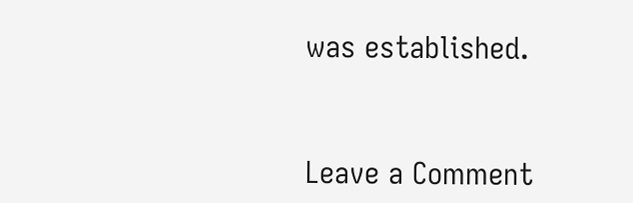was established.


Leave a Comment